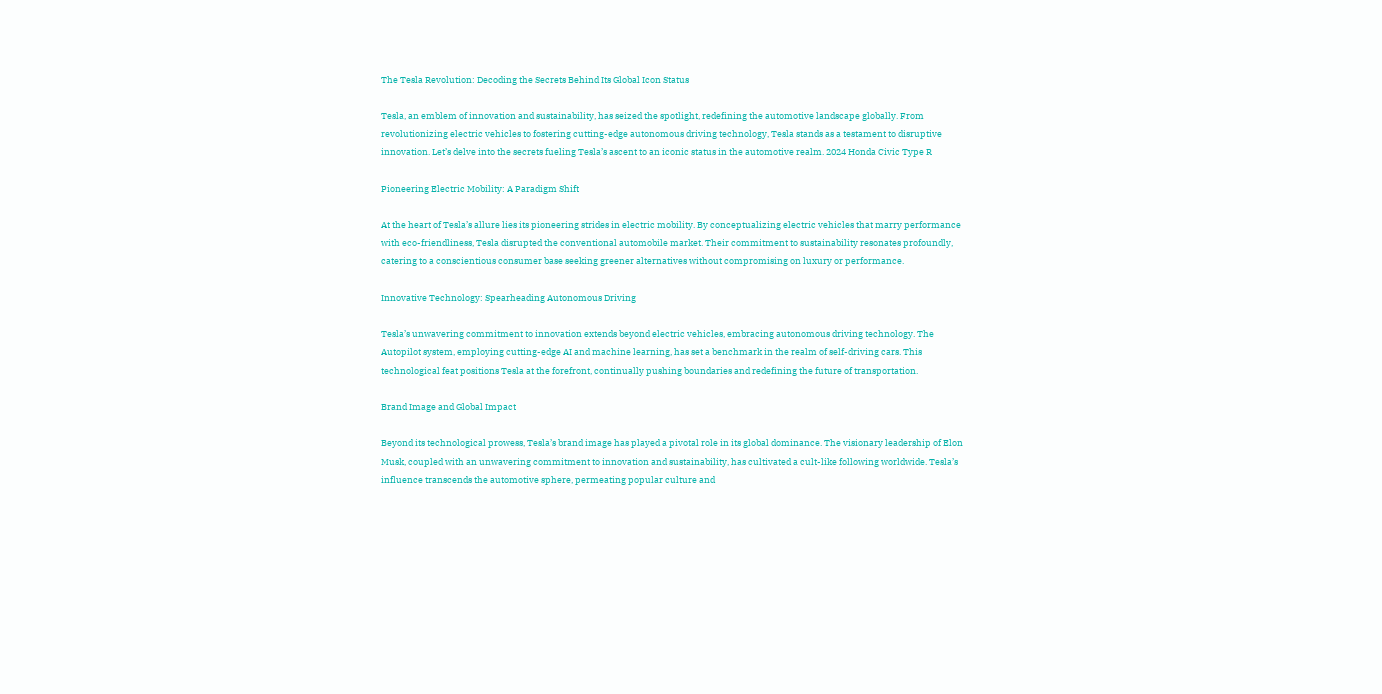The Tesla Revolution: Decoding the Secrets Behind Its Global Icon Status

Tesla, an emblem of innovation and sustainability, has seized the spotlight, redefining the automotive landscape globally. From revolutionizing electric vehicles to fostering cutting-edge autonomous driving technology, Tesla stands as a testament to disruptive innovation. Let’s delve into the secrets fueling Tesla’s ascent to an iconic status in the automotive realm. 2024 Honda Civic Type R

Pioneering Electric Mobility: A Paradigm Shift

At the heart of Tesla’s allure lies its pioneering strides in electric mobility. By conceptualizing electric vehicles that marry performance with eco-friendliness, Tesla disrupted the conventional automobile market. Their commitment to sustainability resonates profoundly, catering to a conscientious consumer base seeking greener alternatives without compromising on luxury or performance.

Innovative Technology: Spearheading Autonomous Driving

Tesla’s unwavering commitment to innovation extends beyond electric vehicles, embracing autonomous driving technology. The Autopilot system, employing cutting-edge AI and machine learning, has set a benchmark in the realm of self-driving cars. This technological feat positions Tesla at the forefront, continually pushing boundaries and redefining the future of transportation.

Brand Image and Global Impact

Beyond its technological prowess, Tesla’s brand image has played a pivotal role in its global dominance. The visionary leadership of Elon Musk, coupled with an unwavering commitment to innovation and sustainability, has cultivated a cult-like following worldwide. Tesla’s influence transcends the automotive sphere, permeating popular culture and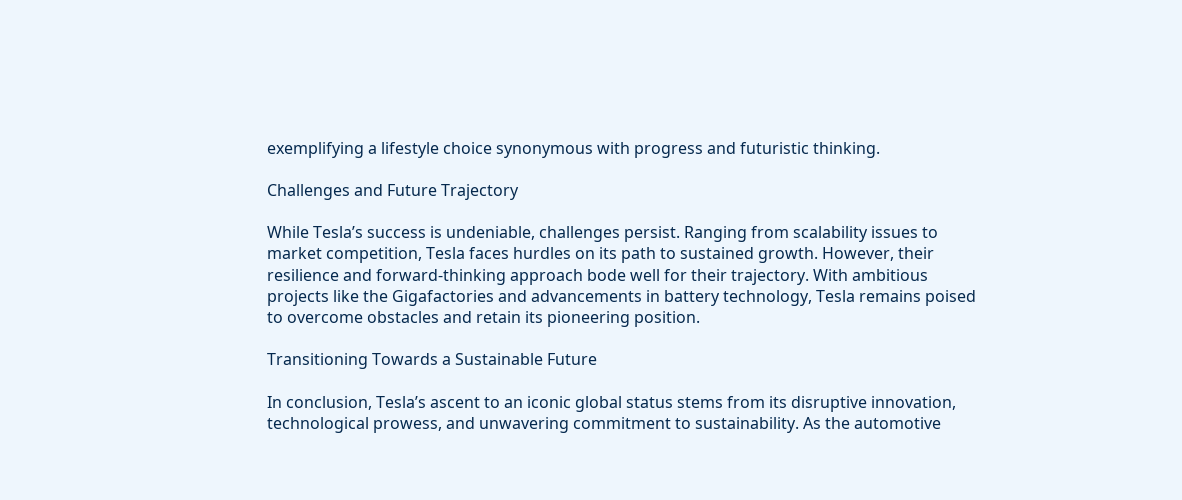exemplifying a lifestyle choice synonymous with progress and futuristic thinking.

Challenges and Future Trajectory

While Tesla’s success is undeniable, challenges persist. Ranging from scalability issues to market competition, Tesla faces hurdles on its path to sustained growth. However, their resilience and forward-thinking approach bode well for their trajectory. With ambitious projects like the Gigafactories and advancements in battery technology, Tesla remains poised to overcome obstacles and retain its pioneering position.

Transitioning Towards a Sustainable Future

In conclusion, Tesla’s ascent to an iconic global status stems from its disruptive innovation, technological prowess, and unwavering commitment to sustainability. As the automotive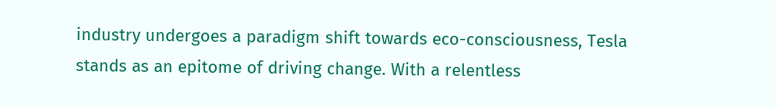industry undergoes a paradigm shift towards eco-consciousness, Tesla stands as an epitome of driving change. With a relentless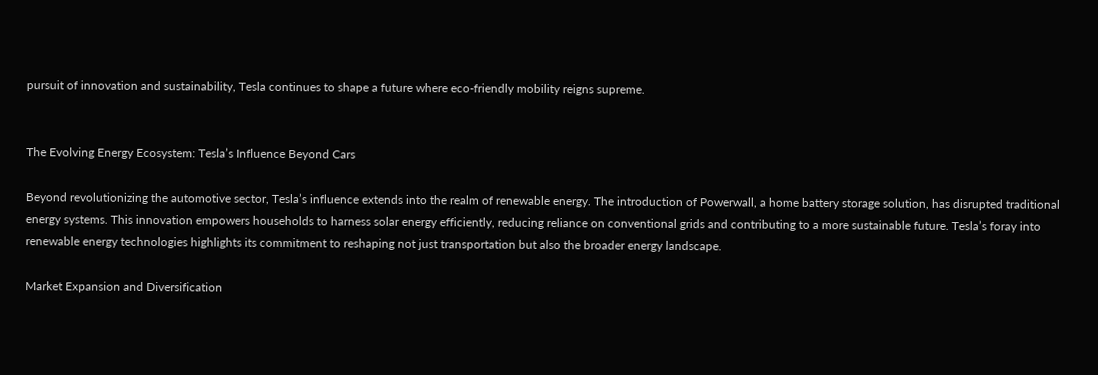pursuit of innovation and sustainability, Tesla continues to shape a future where eco-friendly mobility reigns supreme.


The Evolving Energy Ecosystem: Tesla’s Influence Beyond Cars

Beyond revolutionizing the automotive sector, Tesla’s influence extends into the realm of renewable energy. The introduction of Powerwall, a home battery storage solution, has disrupted traditional energy systems. This innovation empowers households to harness solar energy efficiently, reducing reliance on conventional grids and contributing to a more sustainable future. Tesla’s foray into renewable energy technologies highlights its commitment to reshaping not just transportation but also the broader energy landscape.

Market Expansion and Diversification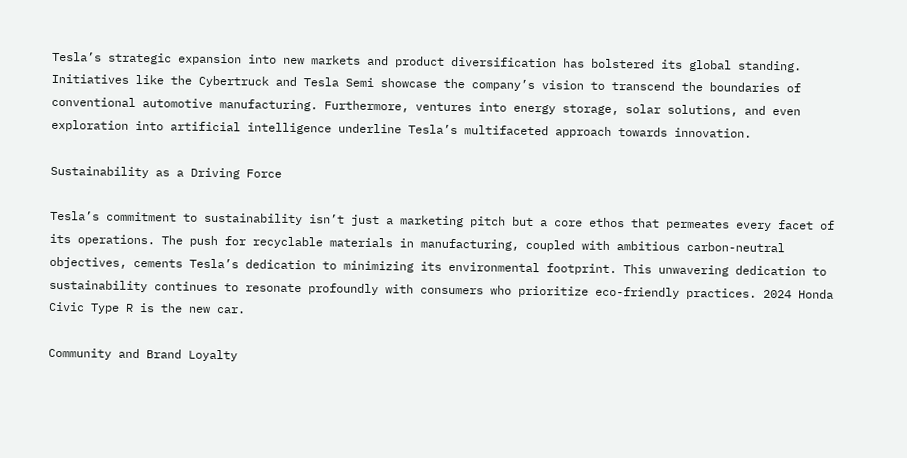Tesla’s strategic expansion into new markets and product diversification has bolstered its global standing. Initiatives like the Cybertruck and Tesla Semi showcase the company’s vision to transcend the boundaries of conventional automotive manufacturing. Furthermore, ventures into energy storage, solar solutions, and even exploration into artificial intelligence underline Tesla’s multifaceted approach towards innovation.

Sustainability as a Driving Force

Tesla’s commitment to sustainability isn’t just a marketing pitch but a core ethos that permeates every facet of its operations. The push for recyclable materials in manufacturing, coupled with ambitious carbon-neutral objectives, cements Tesla’s dedication to minimizing its environmental footprint. This unwavering dedication to sustainability continues to resonate profoundly with consumers who prioritize eco-friendly practices. 2024 Honda Civic Type R is the new car.

Community and Brand Loyalty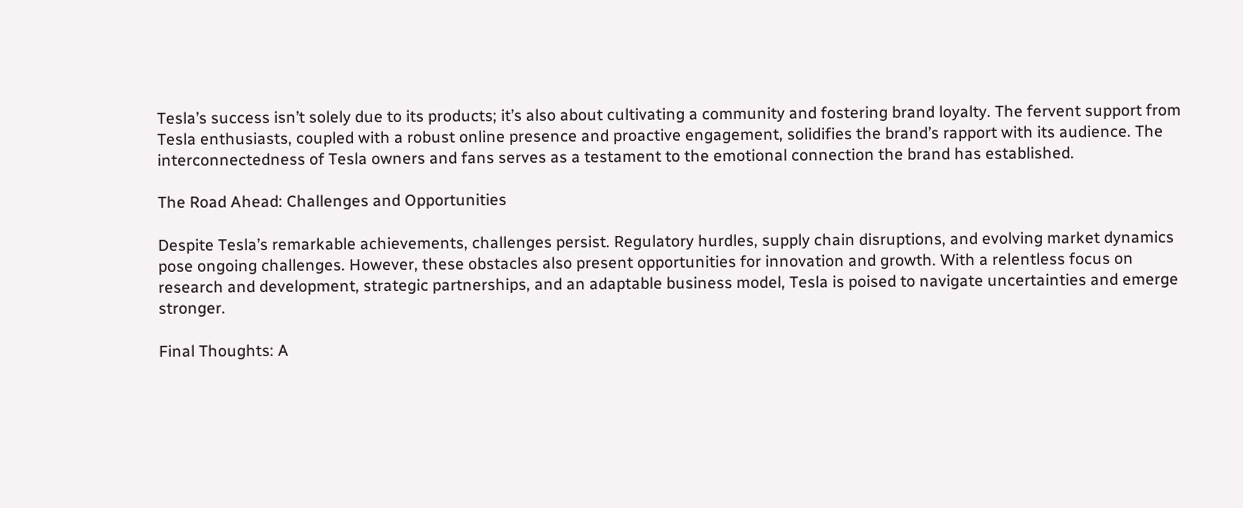Tesla’s success isn’t solely due to its products; it’s also about cultivating a community and fostering brand loyalty. The fervent support from Tesla enthusiasts, coupled with a robust online presence and proactive engagement, solidifies the brand’s rapport with its audience. The interconnectedness of Tesla owners and fans serves as a testament to the emotional connection the brand has established.

The Road Ahead: Challenges and Opportunities

Despite Tesla’s remarkable achievements, challenges persist. Regulatory hurdles, supply chain disruptions, and evolving market dynamics pose ongoing challenges. However, these obstacles also present opportunities for innovation and growth. With a relentless focus on research and development, strategic partnerships, and an adaptable business model, Tesla is poised to navigate uncertainties and emerge stronger.

Final Thoughts: A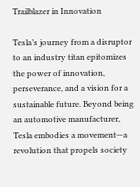Trailblazer in Innovation

Tesla’s journey from a disruptor to an industry titan epitomizes the power of innovation, perseverance, and a vision for a sustainable future. Beyond being an automotive manufacturer, Tesla embodies a movement—a revolution that propels society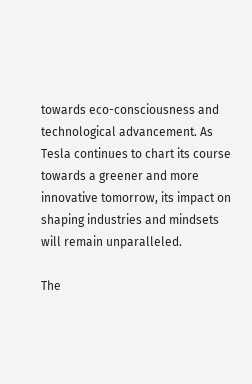towards eco-consciousness and technological advancement. As Tesla continues to chart its course towards a greener and more innovative tomorrow, its impact on shaping industries and mindsets will remain unparalleled.

The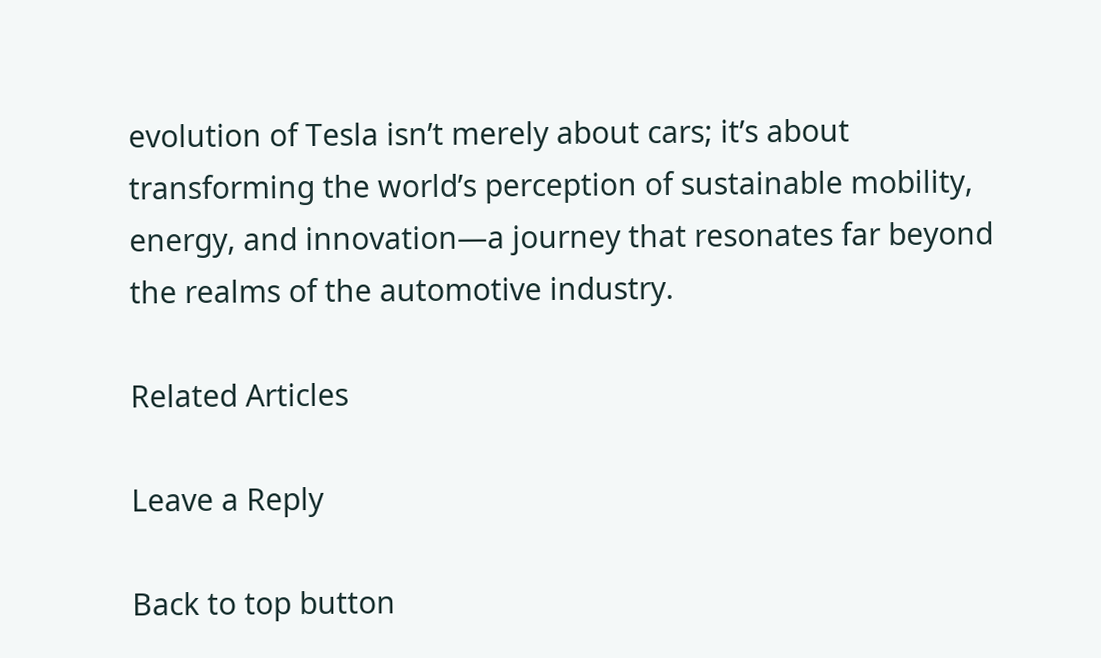evolution of Tesla isn’t merely about cars; it’s about transforming the world’s perception of sustainable mobility, energy, and innovation—a journey that resonates far beyond the realms of the automotive industry.

Related Articles

Leave a Reply

Back to top button